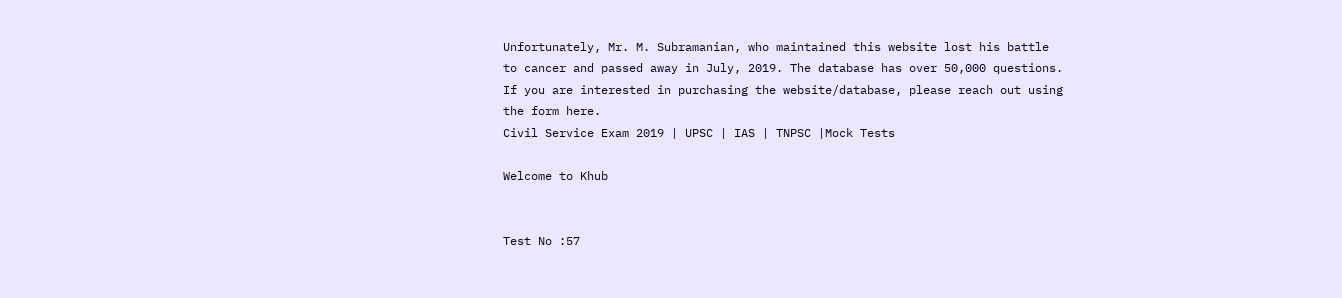Unfortunately, Mr. M. Subramanian, who maintained this website lost his battle to cancer and passed away in July, 2019. The database has over 50,000 questions. If you are interested in purchasing the website/database, please reach out using the form here.
Civil Service Exam 2019 | UPSC | IAS | TNPSC |Mock Tests

Welcome to Khub


Test No :57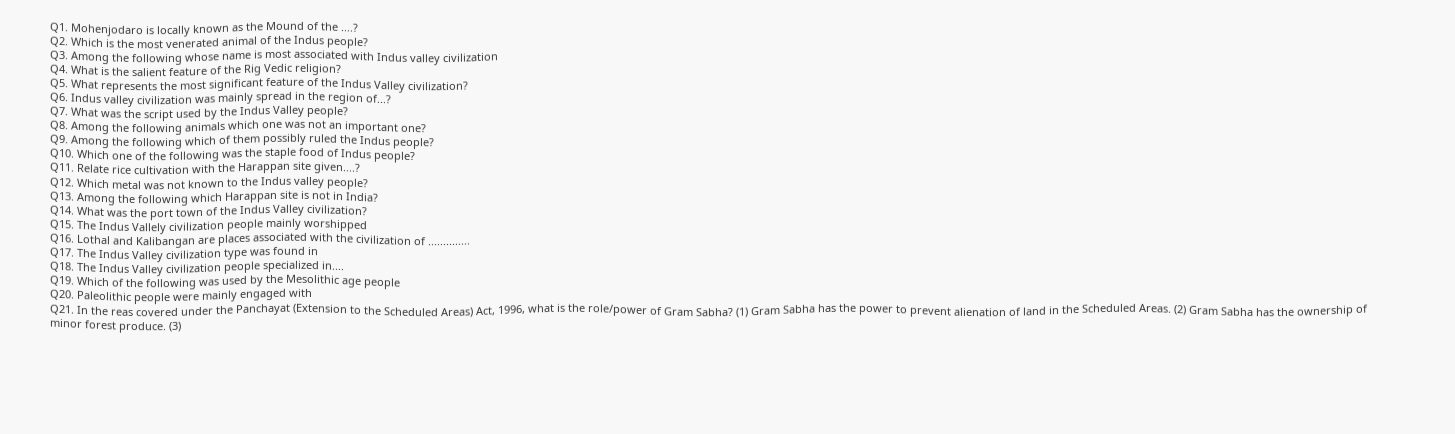Q1. Mohenjodaro is locally known as the Mound of the ....?
Q2. Which is the most venerated animal of the Indus people?
Q3. Among the following whose name is most associated with Indus valley civilization
Q4. What is the salient feature of the Rig Vedic religion?
Q5. What represents the most significant feature of the Indus Valley civilization?
Q6. Indus valley civilization was mainly spread in the region of...?
Q7. What was the script used by the Indus Valley people?
Q8. Among the following animals which one was not an important one?
Q9. Among the following which of them possibly ruled the Indus people?
Q10. Which one of the following was the staple food of Indus people?
Q11. Relate rice cultivation with the Harappan site given....?
Q12. Which metal was not known to the Indus valley people?
Q13. Among the following which Harappan site is not in India?
Q14. What was the port town of the Indus Valley civilization?
Q15. The Indus Vallely civilization people mainly worshipped
Q16. Lothal and Kalibangan are places associated with the civilization of ..............
Q17. The Indus Valley civilization type was found in
Q18. The Indus Valley civilization people specialized in....
Q19. Which of the following was used by the Mesolithic age people
Q20. Paleolithic people were mainly engaged with
Q21. In the reas covered under the Panchayat (Extension to the Scheduled Areas) Act, 1996, what is the role/power of Gram Sabha? (1) Gram Sabha has the power to prevent alienation of land in the Scheduled Areas. (2) Gram Sabha has the ownership of minor forest produce. (3)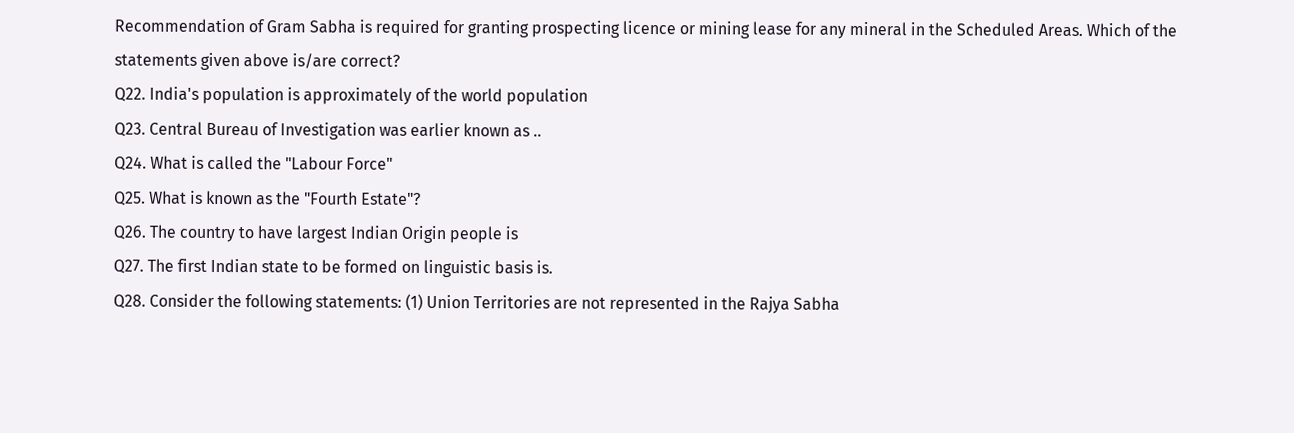Recommendation of Gram Sabha is required for granting prospecting licence or mining lease for any mineral in the Scheduled Areas. Which of the statements given above is/are correct?
Q22. India's population is approximately of the world population
Q23. Central Bureau of Investigation was earlier known as ..
Q24. What is called the "Labour Force"
Q25. What is known as the "Fourth Estate"?
Q26. The country to have largest Indian Origin people is
Q27. The first Indian state to be formed on linguistic basis is.
Q28. Consider the following statements: (1) Union Territories are not represented in the Rajya Sabha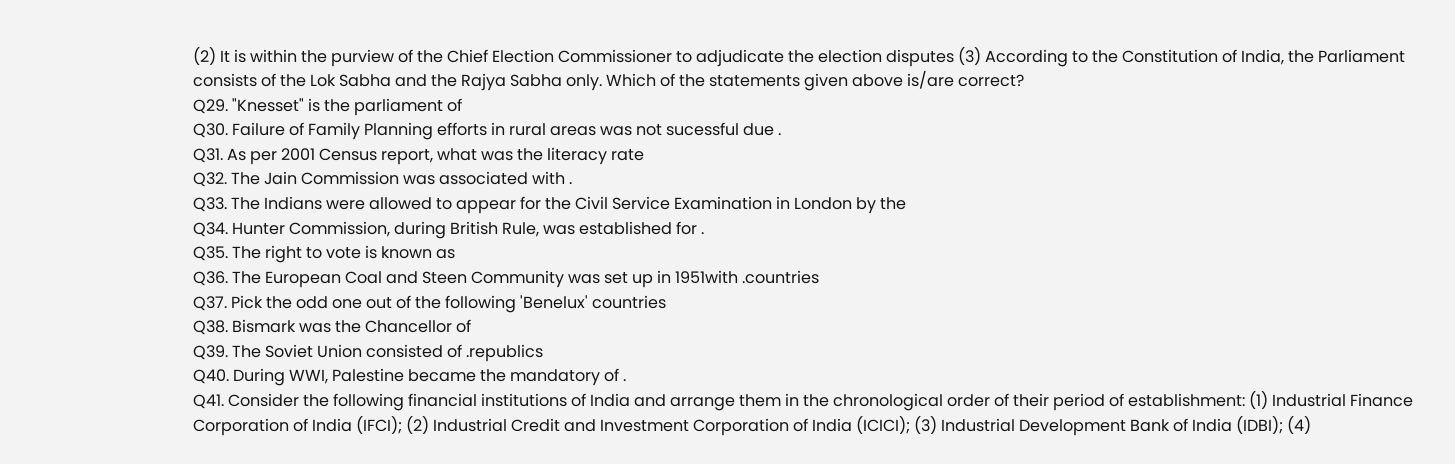(2) It is within the purview of the Chief Election Commissioner to adjudicate the election disputes (3) According to the Constitution of India, the Parliament consists of the Lok Sabha and the Rajya Sabha only. Which of the statements given above is/are correct?
Q29. "Knesset" is the parliament of
Q30. Failure of Family Planning efforts in rural areas was not sucessful due .
Q31. As per 2001 Census report, what was the literacy rate
Q32. The Jain Commission was associated with .
Q33. The Indians were allowed to appear for the Civil Service Examination in London by the
Q34. Hunter Commission, during British Rule, was established for .
Q35. The right to vote is known as
Q36. The European Coal and Steen Community was set up in 1951with .countries
Q37. Pick the odd one out of the following 'Benelux' countries
Q38. Bismark was the Chancellor of
Q39. The Soviet Union consisted of .republics
Q40. During WWI, Palestine became the mandatory of .
Q41. Consider the following financial institutions of India and arrange them in the chronological order of their period of establishment: (1) Industrial Finance Corporation of India (IFCI); (2) Industrial Credit and Investment Corporation of India (ICICI); (3) Industrial Development Bank of India (IDBI); (4)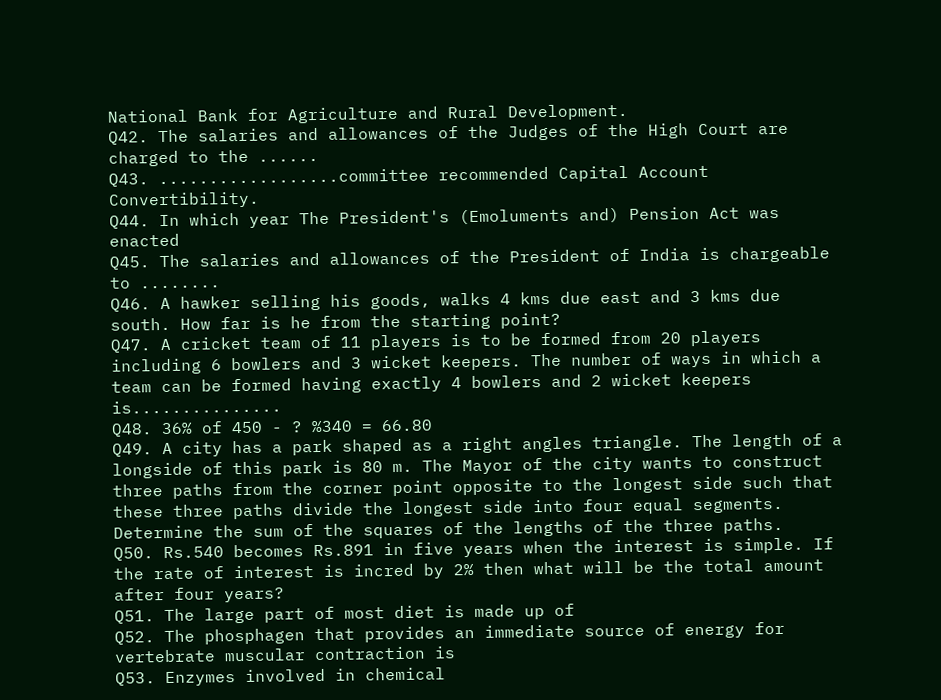National Bank for Agriculture and Rural Development.
Q42. The salaries and allowances of the Judges of the High Court are charged to the ......
Q43. ..................committee recommended Capital Account Convertibility.
Q44. In which year The President's (Emoluments and) Pension Act was enacted
Q45. The salaries and allowances of the President of India is chargeable to ........
Q46. A hawker selling his goods, walks 4 kms due east and 3 kms due south. How far is he from the starting point?
Q47. A cricket team of 11 players is to be formed from 20 players including 6 bowlers and 3 wicket keepers. The number of ways in which a team can be formed having exactly 4 bowlers and 2 wicket keepers is...............
Q48. 36% of 450 - ? %340 = 66.80
Q49. A city has a park shaped as a right angles triangle. The length of a longside of this park is 80 m. The Mayor of the city wants to construct three paths from the corner point opposite to the longest side such that these three paths divide the longest side into four equal segments. Determine the sum of the squares of the lengths of the three paths.
Q50. Rs.540 becomes Rs.891 in five years when the interest is simple. If the rate of interest is incred by 2% then what will be the total amount after four years?
Q51. The large part of most diet is made up of
Q52. The phosphagen that provides an immediate source of energy for vertebrate muscular contraction is
Q53. Enzymes involved in chemical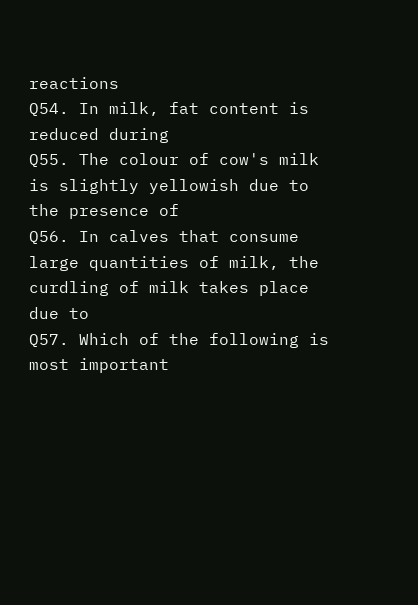reactions
Q54. In milk, fat content is reduced during
Q55. The colour of cow's milk is slightly yellowish due to the presence of
Q56. In calves that consume large quantities of milk, the curdling of milk takes place due to
Q57. Which of the following is most important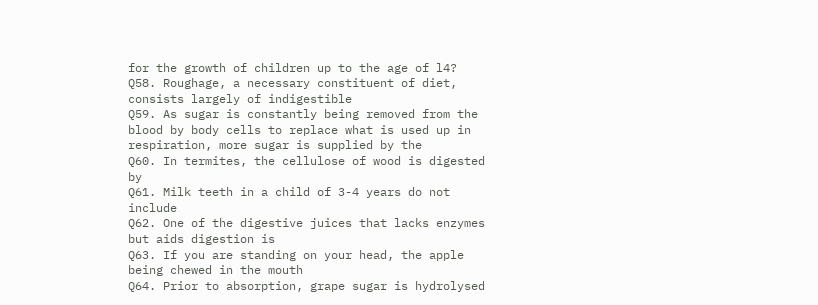for the growth of children up to the age of l4?
Q58. Roughage, a necessary constituent of diet, consists largely of indigestible
Q59. As sugar is constantly being removed from the blood by body cells to replace what is used up in respiration, more sugar is supplied by the
Q60. In termites, the cellulose of wood is digested by
Q61. Milk teeth in a child of 3-4 years do not include
Q62. One of the digestive juices that lacks enzymes but aids digestion is
Q63. If you are standing on your head, the apple being chewed in the mouth
Q64. Prior to absorption, grape sugar is hydrolysed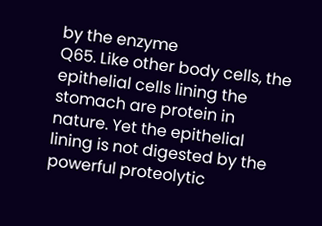by the enzyme
Q65. Like other body cells, the epithelial cells lining the stomach are protein in nature. Yet the epithelial lining is not digested by the powerful proteolytic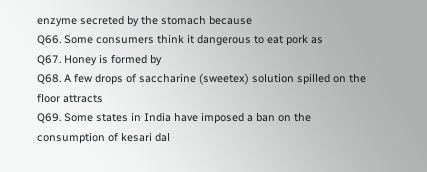enzyme secreted by the stomach because
Q66. Some consumers think it dangerous to eat pork as
Q67. Honey is formed by
Q68. A few drops of saccharine (sweetex) solution spilled on the floor attracts
Q69. Some states in India have imposed a ban on the consumption of kesari dal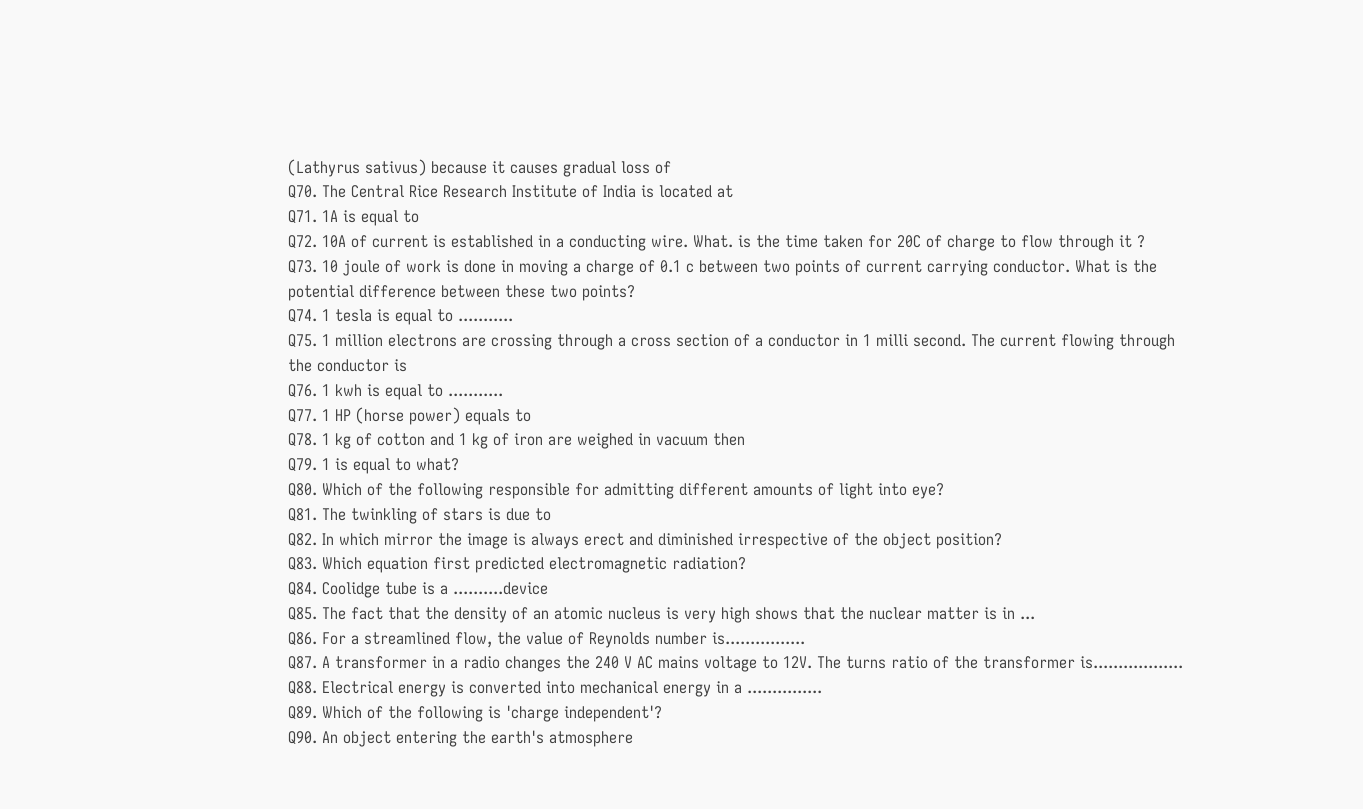(Lathyrus sativus) because it causes gradual loss of
Q70. The Central Rice Research Institute of India is located at
Q71. 1A is equal to
Q72. 10A of current is established in a conducting wire. What. is the time taken for 20C of charge to flow through it ?
Q73. 10 joule of work is done in moving a charge of 0.1 c between two points of current carrying conductor. What is the potential difference between these two points?
Q74. 1 tesla is equal to ...........
Q75. 1 million electrons are crossing through a cross section of a conductor in 1 milli second. The current flowing through the conductor is
Q76. 1 kwh is equal to ...........
Q77. 1 HP (horse power) equals to
Q78. 1 kg of cotton and 1 kg of iron are weighed in vacuum then
Q79. 1 is equal to what?
Q80. Which of the following responsible for admitting different amounts of light into eye?
Q81. The twinkling of stars is due to
Q82. In which mirror the image is always erect and diminished irrespective of the object position?
Q83. Which equation first predicted electromagnetic radiation?
Q84. Coolidge tube is a ..........device
Q85. The fact that the density of an atomic nucleus is very high shows that the nuclear matter is in ...
Q86. For a streamlined flow, the value of Reynolds number is................
Q87. A transformer in a radio changes the 240 V AC mains voltage to 12V. The turns ratio of the transformer is..................
Q88. Electrical energy is converted into mechanical energy in a ...............
Q89. Which of the following is 'charge independent'?
Q90. An object entering the earth's atmosphere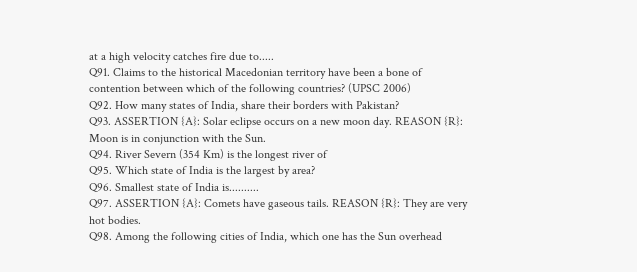at a high velocity catches fire due to.....
Q91. Claims to the historical Macedonian territory have been a bone of contention between which of the following countries? (UPSC 2006)
Q92. How many states of India, share their borders with Pakistan?
Q93. ASSERTION {A}: Solar eclipse occurs on a new moon day. REASON {R}: Moon is in conjunction with the Sun.
Q94. River Severn (354 Km) is the longest river of
Q95. Which state of India is the largest by area?
Q96. Smallest state of India is..........
Q97. ASSERTION {A}: Comets have gaseous tails. REASON {R}: They are very hot bodies.
Q98. Among the following cities of India, which one has the Sun overhead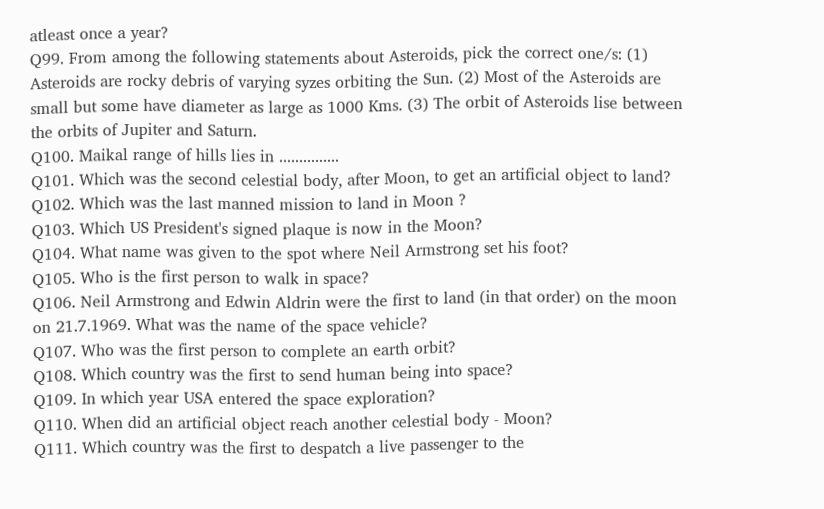atleast once a year?
Q99. From among the following statements about Asteroids, pick the correct one/s: (1) Asteroids are rocky debris of varying syzes orbiting the Sun. (2) Most of the Asteroids are small but some have diameter as large as 1000 Kms. (3) The orbit of Asteroids lise between the orbits of Jupiter and Saturn.
Q100. Maikal range of hills lies in ...............
Q101. Which was the second celestial body, after Moon, to get an artificial object to land?
Q102. Which was the last manned mission to land in Moon ?
Q103. Which US President's signed plaque is now in the Moon?
Q104. What name was given to the spot where Neil Armstrong set his foot?
Q105. Who is the first person to walk in space?
Q106. Neil Armstrong and Edwin Aldrin were the first to land (in that order) on the moon on 21.7.1969. What was the name of the space vehicle?
Q107. Who was the first person to complete an earth orbit?
Q108. Which country was the first to send human being into space?
Q109. In which year USA entered the space exploration?
Q110. When did an artificial object reach another celestial body - Moon?
Q111. Which country was the first to despatch a live passenger to the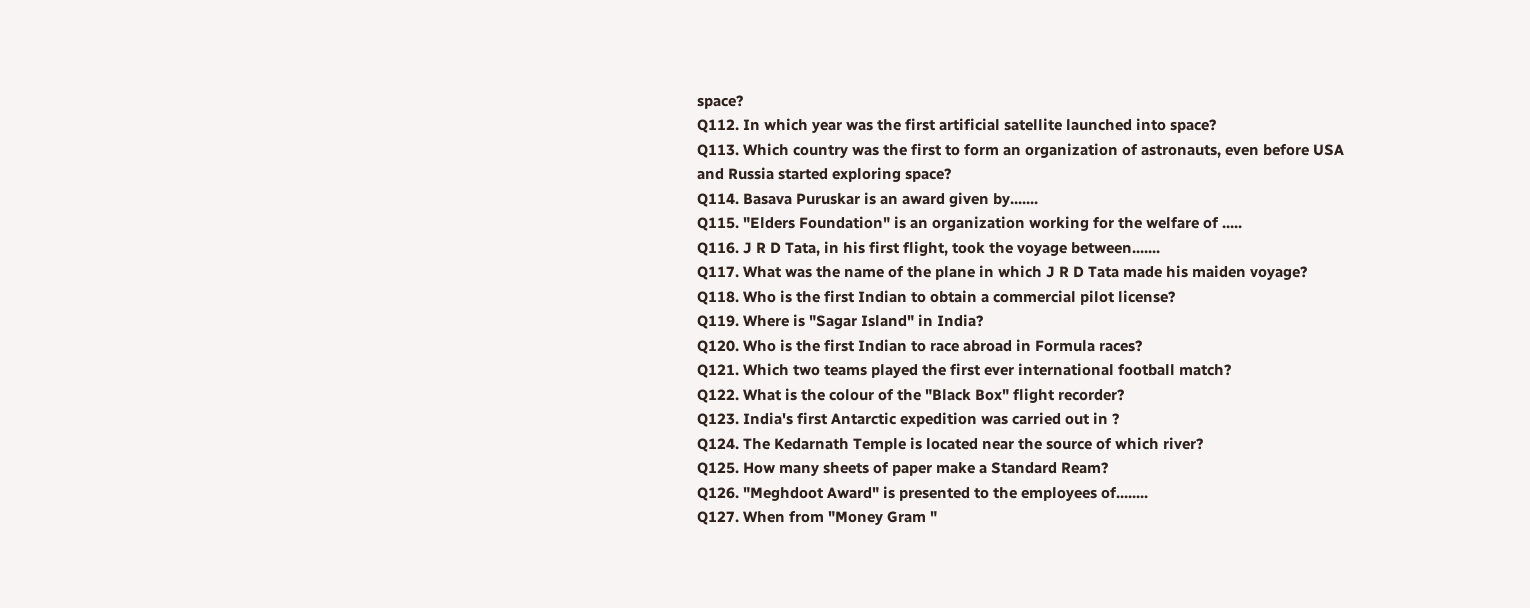space?
Q112. In which year was the first artificial satellite launched into space?
Q113. Which country was the first to form an organization of astronauts, even before USA and Russia started exploring space?
Q114. Basava Puruskar is an award given by.......
Q115. "Elders Foundation" is an organization working for the welfare of .....
Q116. J R D Tata, in his first flight, took the voyage between.......
Q117. What was the name of the plane in which J R D Tata made his maiden voyage?
Q118. Who is the first Indian to obtain a commercial pilot license?
Q119. Where is "Sagar Island" in India?
Q120. Who is the first Indian to race abroad in Formula races?
Q121. Which two teams played the first ever international football match?
Q122. What is the colour of the "Black Box" flight recorder?
Q123. India's first Antarctic expedition was carried out in ?
Q124. The Kedarnath Temple is located near the source of which river?
Q125. How many sheets of paper make a Standard Ream?
Q126. "Meghdoot Award" is presented to the employees of........
Q127. When from "Money Gram "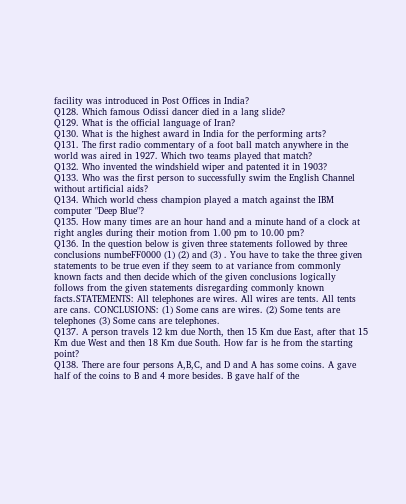facility was introduced in Post Offices in India?
Q128. Which famous Odissi dancer died in a lang slide?
Q129. What is the official language of Iran?
Q130. What is the highest award in India for the performing arts?
Q131. The first radio commentary of a foot ball match anywhere in the world was aired in 1927. Which two teams played that match?
Q132. Who invented the windshield wiper and patented it in 1903?
Q133. Who was the first person to successfully swim the English Channel without artificial aids?
Q134. Which world chess champion played a match against the IBM computer "Deep Blue"?
Q135. How many times are an hour hand and a minute hand of a clock at right angles during their motion from 1.00 pm to 10.00 pm?
Q136. In the question below is given three statements followed by three conclusions numbeFF0000 (1) (2) and (3) . You have to take the three given statements to be true even if they seem to at variance from commonly known facts and then decide which of the given conclusions logically follows from the given statements disregarding commonly known facts.STATEMENTS: All telephones are wires. All wires are tents. All tents are cans. CONCLUSIONS: (1) Some cans are wires. (2) Some tents are telephones (3) Some cans are telephones.
Q137. A person travels 12 km due North, then 15 Km due East, after that 15 Km due West and then 18 Km due South. How far is he from the starting point?
Q138. There are four persons A,B,C, and D and A has some coins. A gave half of the coins to B and 4 more besides. B gave half of the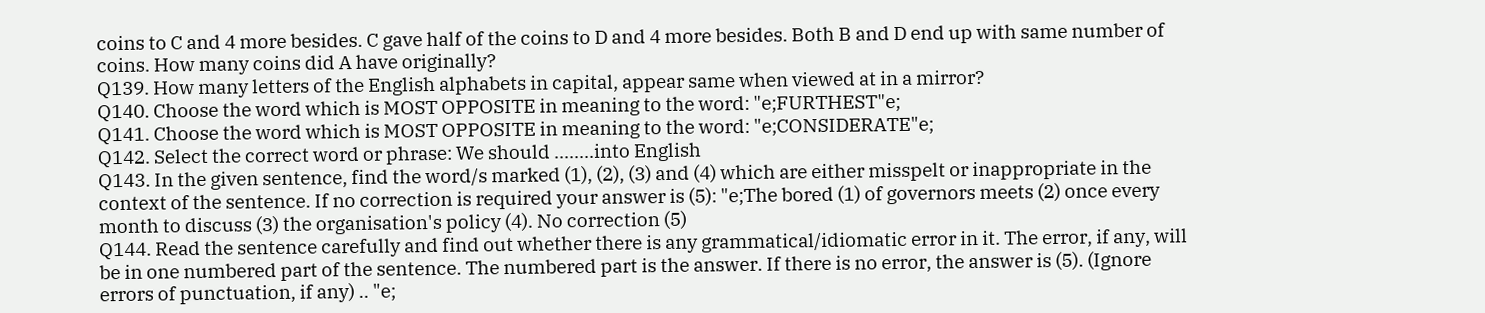coins to C and 4 more besides. C gave half of the coins to D and 4 more besides. Both B and D end up with same number of coins. How many coins did A have originally?
Q139. How many letters of the English alphabets in capital, appear same when viewed at in a mirror?
Q140. Choose the word which is MOST OPPOSITE in meaning to the word: "e;FURTHEST"e;
Q141. Choose the word which is MOST OPPOSITE in meaning to the word: "e;CONSIDERATE"e;
Q142. Select the correct word or phrase: We should ........into English
Q143. In the given sentence, find the word/s marked (1), (2), (3) and (4) which are either misspelt or inappropriate in the context of the sentence. If no correction is required your answer is (5): "e;The bored (1) of governors meets (2) once every month to discuss (3) the organisation's policy (4). No correction (5)
Q144. Read the sentence carefully and find out whether there is any grammatical/idiomatic error in it. The error, if any, will be in one numbered part of the sentence. The numbered part is the answer. If there is no error, the answer is (5). (Ignore errors of punctuation, if any) .. "e;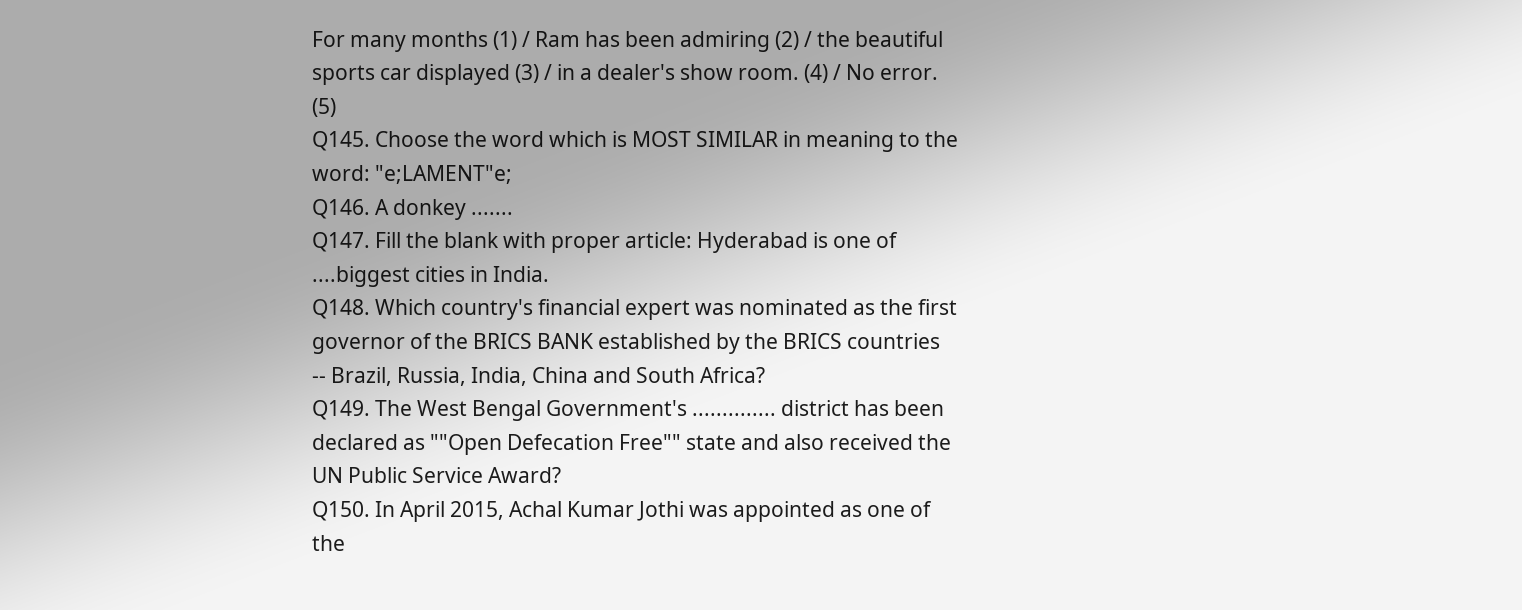For many months (1) / Ram has been admiring (2) / the beautiful sports car displayed (3) / in a dealer's show room. (4) / No error. (5)
Q145. Choose the word which is MOST SIMILAR in meaning to the word: "e;LAMENT"e;
Q146. A donkey .......
Q147. Fill the blank with proper article: Hyderabad is one of ....biggest cities in India.
Q148. Which country's financial expert was nominated as the first governor of the BRICS BANK established by the BRICS countries -- Brazil, Russia, India, China and South Africa?
Q149. The West Bengal Government's .............. district has been declared as ""Open Defecation Free"" state and also received the UN Public Service Award?
Q150. In April 2015, Achal Kumar Jothi was appointed as one of the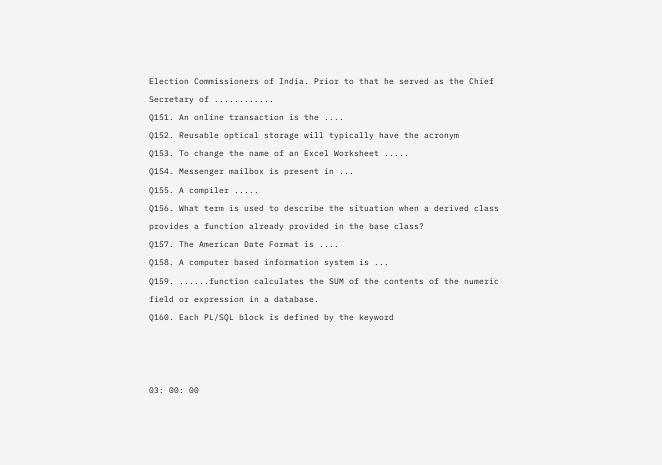Election Commissioners of India. Prior to that he served as the Chief Secretary of ............
Q151. An online transaction is the ....
Q152. Reusable optical storage will typically have the acronym
Q153. To change the name of an Excel Worksheet .....
Q154. Messenger mailbox is present in ...
Q155. A compiler .....
Q156. What term is used to describe the situation when a derived class provides a function already provided in the base class?
Q157. The American Date Format is ....
Q158. A computer based information system is ...
Q159. ......function calculates the SUM of the contents of the numeric field or expression in a database.
Q160. Each PL/SQL block is defined by the keyword



03: 00: 00